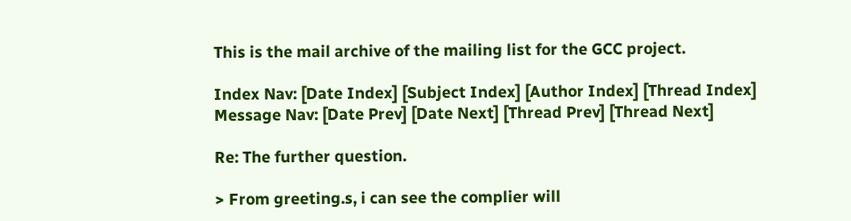This is the mail archive of the mailing list for the GCC project.

Index Nav: [Date Index] [Subject Index] [Author Index] [Thread Index]
Message Nav: [Date Prev] [Date Next] [Thread Prev] [Thread Next]

Re: The further question.

> From greeting.s, i can see the complier will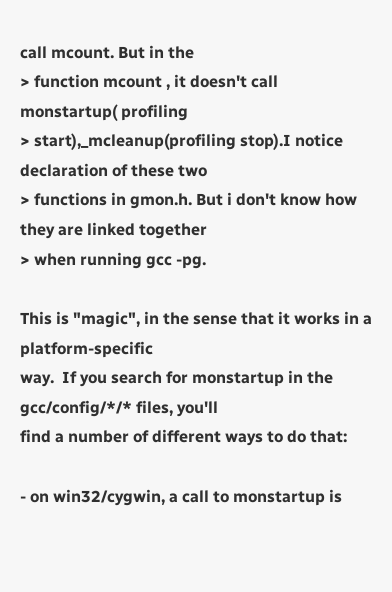call mcount. But in the
> function mcount , it doesn't call monstartup( profiling
> start),_mcleanup(profiling stop).I notice declaration of these two
> functions in gmon.h. But i don't know how they are linked together
> when running gcc -pg.

This is "magic", in the sense that it works in a platform-specific
way.  If you search for monstartup in the gcc/config/*/* files, you'll
find a number of different ways to do that:

- on win32/cygwin, a call to monstartup is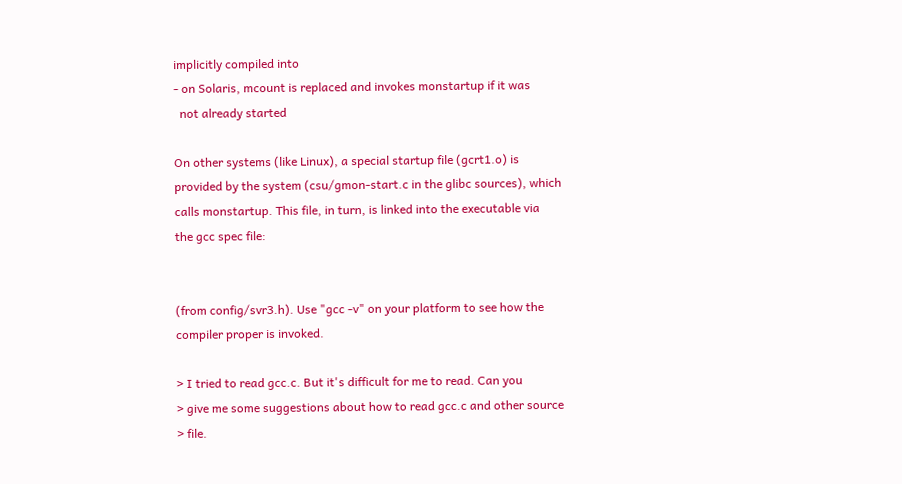implicitly compiled into
- on Solaris, mcount is replaced and invokes monstartup if it was
  not already started

On other systems (like Linux), a special startup file (gcrt1.o) is
provided by the system (csu/gmon-start.c in the glibc sources), which
calls monstartup. This file, in turn, is linked into the executable via
the gcc spec file:


(from config/svr3.h). Use "gcc -v" on your platform to see how the
compiler proper is invoked.

> I tried to read gcc.c. But it's difficult for me to read. Can you
> give me some suggestions about how to read gcc.c and other source
> file.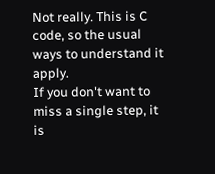Not really. This is C code, so the usual ways to understand it apply.
If you don't want to miss a single step, it is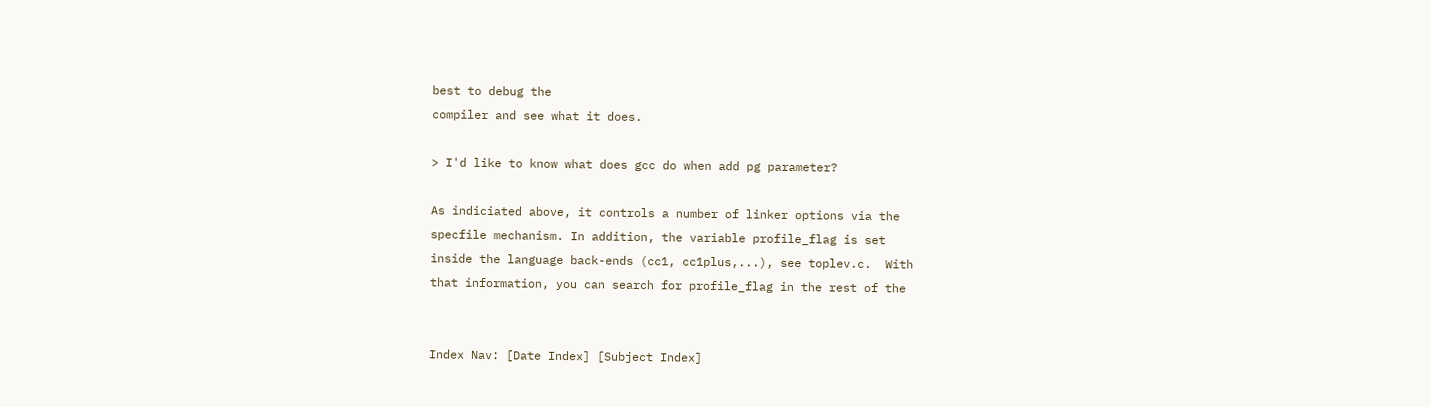best to debug the
compiler and see what it does.

> I'd like to know what does gcc do when add pg parameter?

As indiciated above, it controls a number of linker options via the
specfile mechanism. In addition, the variable profile_flag is set
inside the language back-ends (cc1, cc1plus,...), see toplev.c.  With
that information, you can search for profile_flag in the rest of the


Index Nav: [Date Index] [Subject Index]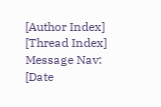[Author Index] [Thread Index]
Message Nav: [Date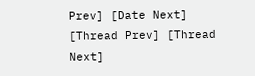Prev] [Date Next] [Thread Prev] [Thread Next]